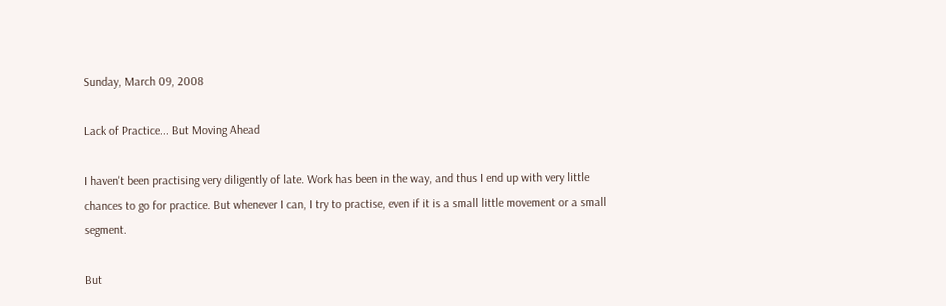Sunday, March 09, 2008

Lack of Practice... But Moving Ahead

I haven't been practising very diligently of late. Work has been in the way, and thus I end up with very little chances to go for practice. But whenever I can, I try to practise, even if it is a small little movement or a small segment.

But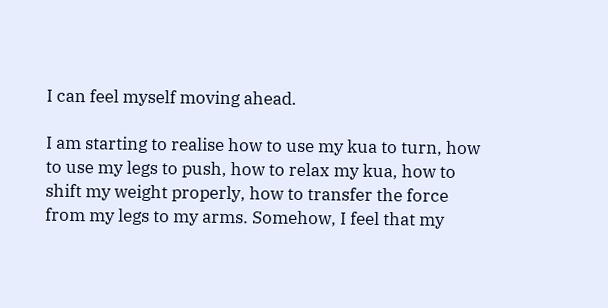I can feel myself moving ahead.

I am starting to realise how to use my kua to turn, how to use my legs to push, how to relax my kua, how to shift my weight properly, how to transfer the force from my legs to my arms. Somehow, I feel that my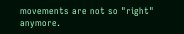movements are not so "right" anymore.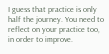I guess that practice is only half the journey. You need to reflect on your practice too, in order to improve.